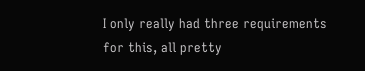I only really had three requirements for this, all pretty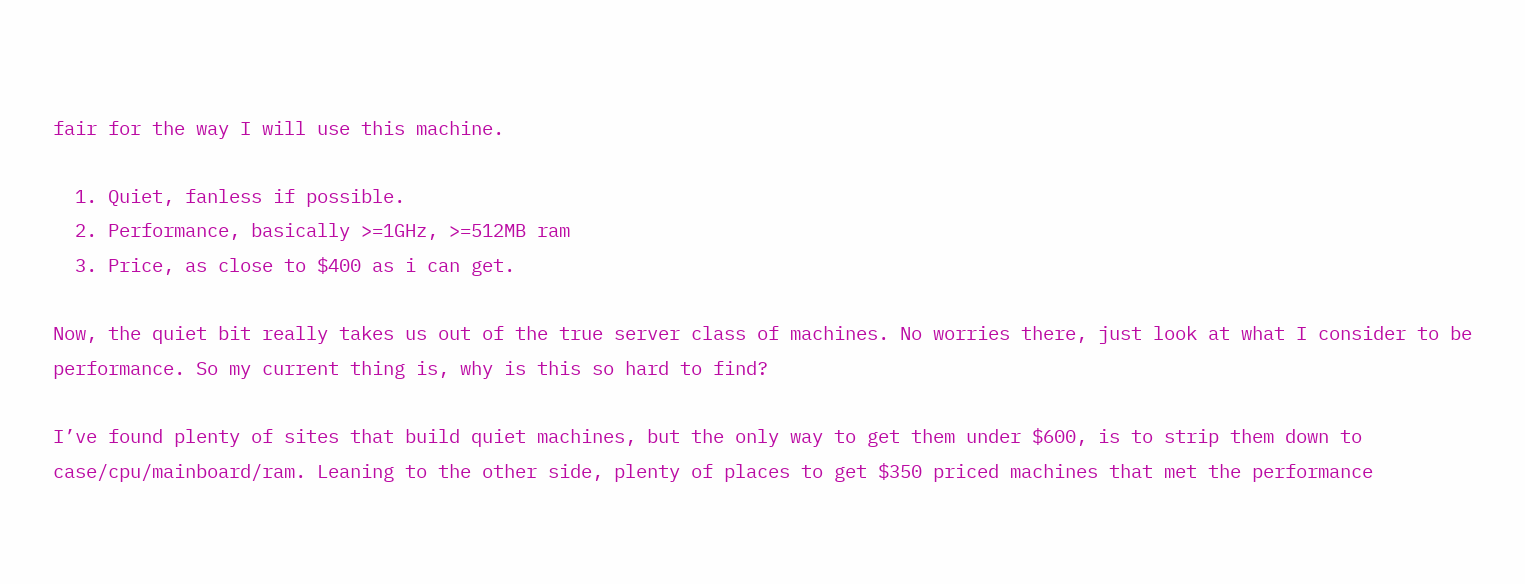fair for the way I will use this machine.

  1. Quiet, fanless if possible.
  2. Performance, basically >=1GHz, >=512MB ram
  3. Price, as close to $400 as i can get.

Now, the quiet bit really takes us out of the true server class of machines. No worries there, just look at what I consider to be performance. So my current thing is, why is this so hard to find?

I’ve found plenty of sites that build quiet machines, but the only way to get them under $600, is to strip them down to case/cpu/mainboard/ram. Leaning to the other side, plenty of places to get $350 priced machines that met the performance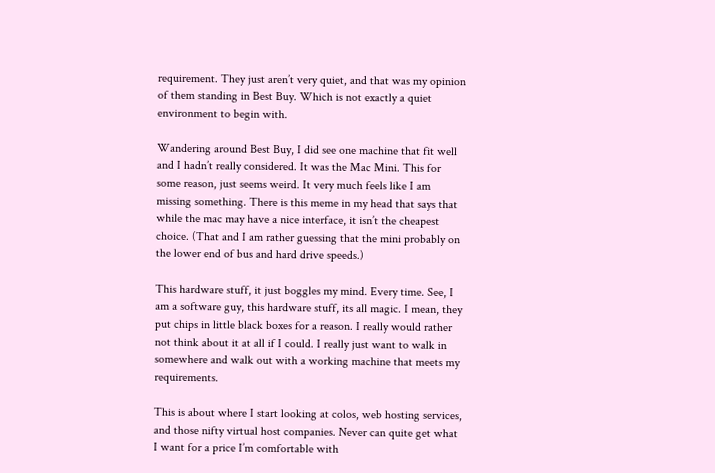requirement. They just aren’t very quiet, and that was my opinion of them standing in Best Buy. Which is not exactly a quiet environment to begin with.

Wandering around Best Buy, I did see one machine that fit well and I hadn’t really considered. It was the Mac Mini. This for some reason, just seems weird. It very much feels like I am missing something. There is this meme in my head that says that while the mac may have a nice interface, it isn’t the cheapest choice. (That and I am rather guessing that the mini probably on the lower end of bus and hard drive speeds.)

This hardware stuff, it just boggles my mind. Every time. See, I am a software guy, this hardware stuff, its all magic. I mean, they put chips in little black boxes for a reason. I really would rather not think about it at all if I could. I really just want to walk in somewhere and walk out with a working machine that meets my requirements.

This is about where I start looking at colos, web hosting services, and those nifty virtual host companies. Never can quite get what I want for a price I’m comfortable with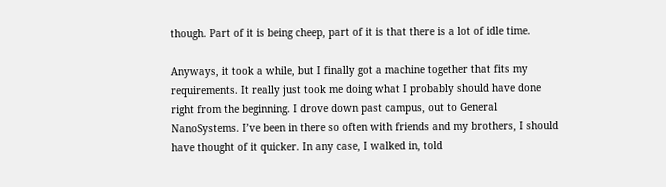though. Part of it is being cheep, part of it is that there is a lot of idle time.

Anyways, it took a while, but I finally got a machine together that fits my requirements. It really just took me doing what I probably should have done right from the beginning. I drove down past campus, out to General NanoSystems. I’ve been in there so often with friends and my brothers, I should have thought of it quicker. In any case, I walked in, told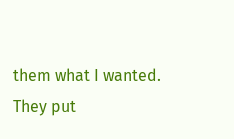them what I wanted. They put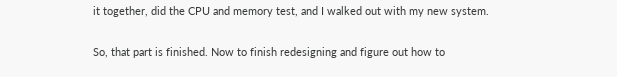it together, did the CPU and memory test, and I walked out with my new system.

So, that part is finished. Now to finish redesigning and figure out how to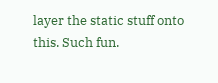layer the static stuff onto this. Such fun.